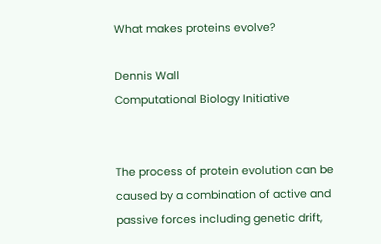What makes proteins evolve?

Dennis Wall
Computational Biology Initiative


The process of protein evolution can be caused by a combination of active and passive forces including genetic drift,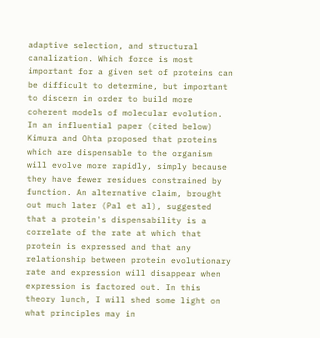adaptive selection, and structural canalization. Which force is most important for a given set of proteins can be difficult to determine, but important to discern in order to build more coherent models of molecular evolution. In an influential paper (cited below) Kimura and Ohta proposed that proteins which are dispensable to the organism will evolve more rapidly, simply because they have fewer residues constrained by function. An alternative claim, brought out much later (Pal et al), suggested that a protein's dispensability is a correlate of the rate at which that protein is expressed and that any relationship between protein evolutionary rate and expression will disappear when expression is factored out. In this theory lunch, I will shed some light on what principles may in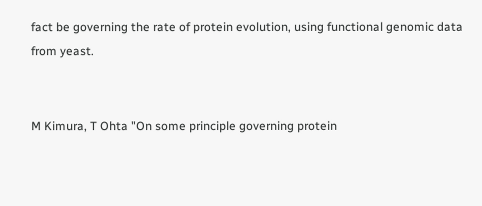fact be governing the rate of protein evolution, using functional genomic data from yeast.


M Kimura, T Ohta "On some principle governing protein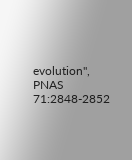evolution", PNAS 71:2848-2852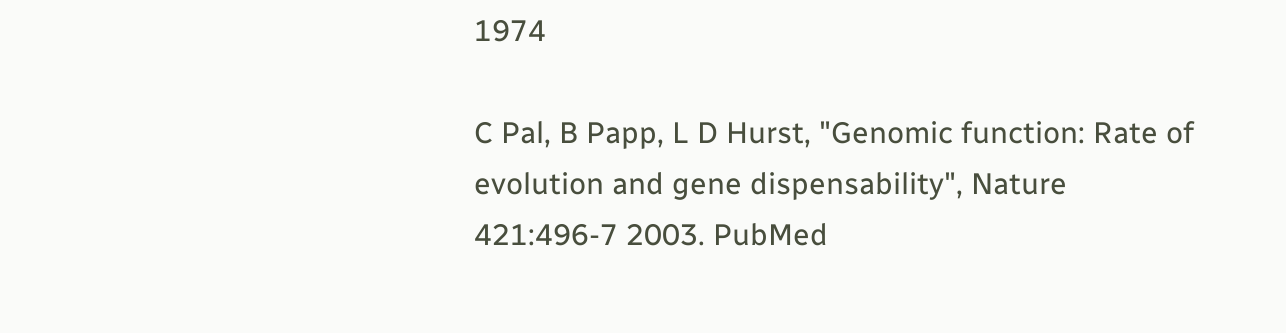1974

C Pal, B Papp, L D Hurst, "Genomic function: Rate of evolution and gene dispensability", Nature 421:496-7 2003. PubMed